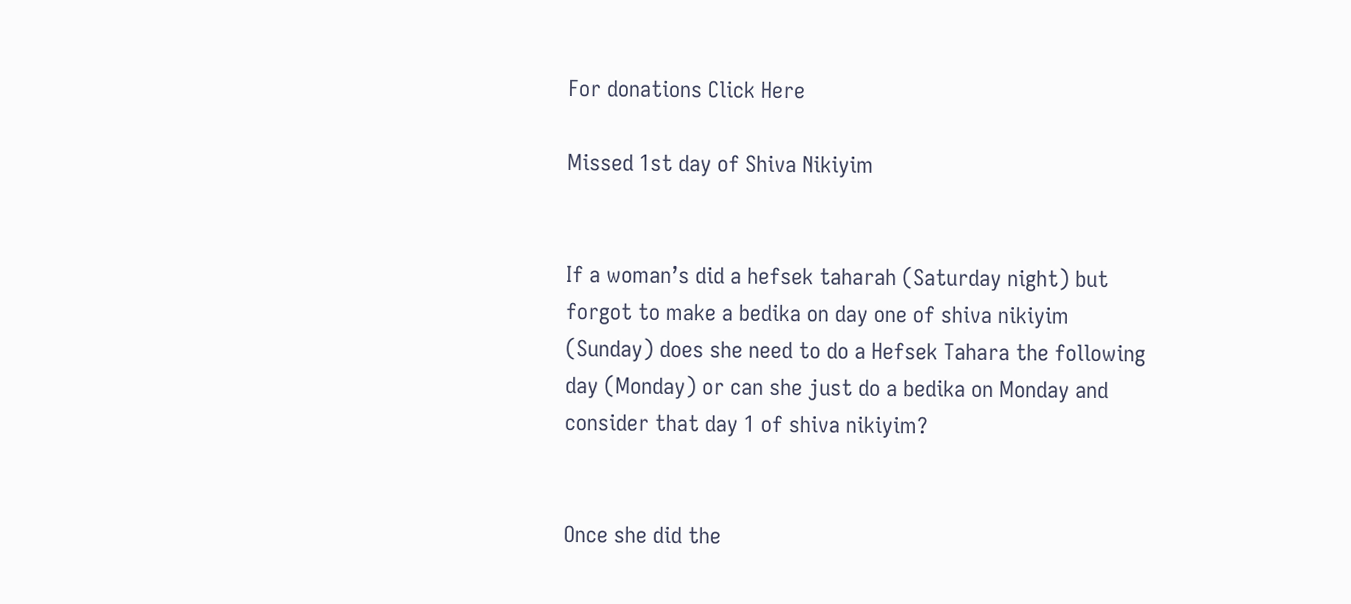For donations Click Here

Missed 1st day of Shiva Nikiyim


If a woman’s did a hefsek taharah (Saturday night) but forgot to make a bedika on day one of shiva nikiyim (Sunday) does she need to do a Hefsek Tahara the following day (Monday) or can she just do a bedika on Monday and consider that day 1 of shiva nikiyim?


Once she did the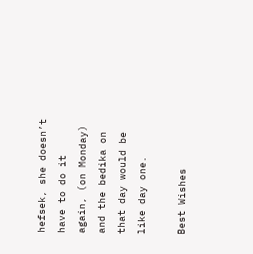hefsek, she doesn’t have to do it again, (on Monday) and the bedika on that day would be like day one.

Best Wishes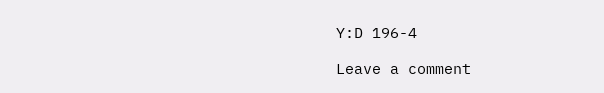Y:D 196-4

Leave a comment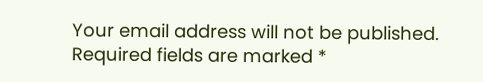Your email address will not be published. Required fields are marked *